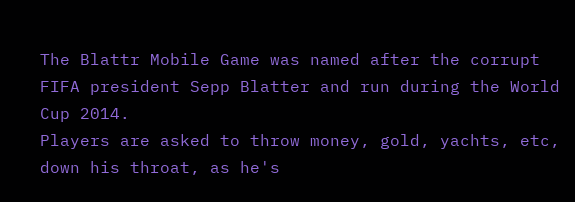The Blattr Mobile Game was named after the corrupt FIFA president Sepp Blatter and run during the World Cup 2014.
Players are asked to throw money, gold, yachts, etc, down his throat, as he's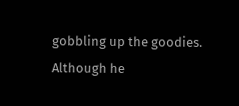gobbling up the goodies.
Although he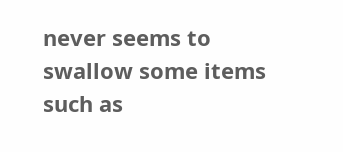never seems to swallow some items such as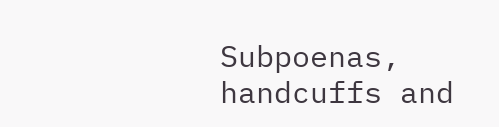Subpoenas, handcuffs and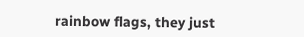rainbow flags, they just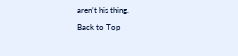aren’t his thing.
Back to Top